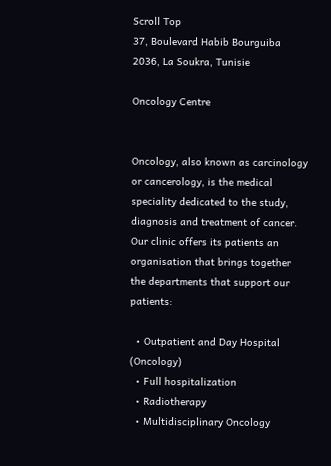Scroll Top
37, Boulevard Habib Bourguiba 2036, La Soukra, Tunisie

Oncology Centre


Oncology, also known as carcinology or cancerology, is the medical speciality dedicated to the study, diagnosis and treatment of cancer. Our clinic offers its patients an organisation that brings together the departments that support our patients:

  • Outpatient and Day Hospital (Oncology)
  • Full hospitalization
  • Radiotherapy
  • Multidisciplinary Oncology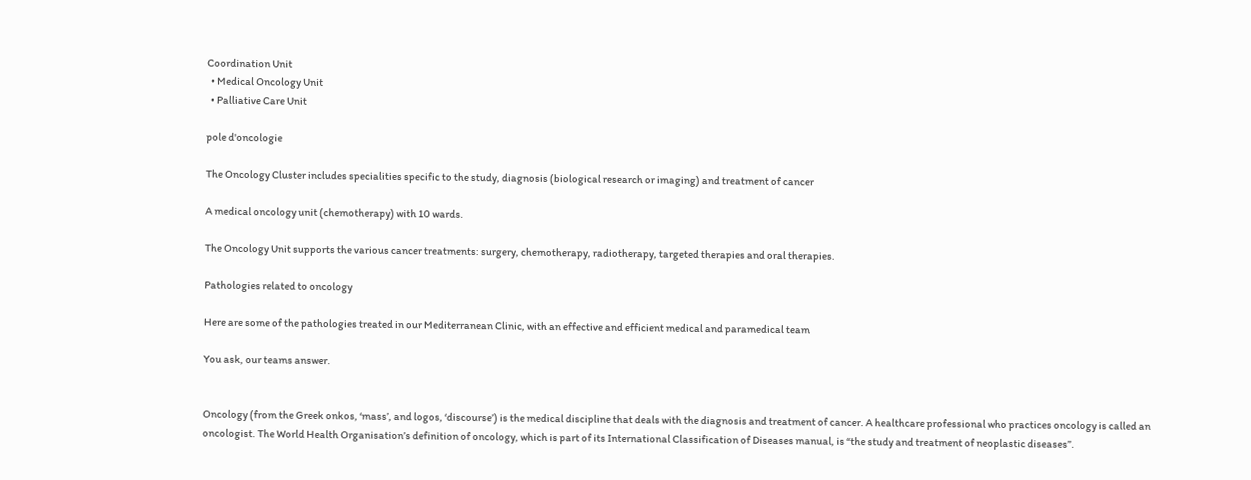Coordination Unit
  • Medical Oncology Unit
  • Palliative Care Unit

pole d'oncologie

The Oncology Cluster includes specialities specific to the study, diagnosis (biological research or imaging) and treatment of cancer

A medical oncology unit (chemotherapy) with 10 wards.

The Oncology Unit supports the various cancer treatments: surgery, chemotherapy, radiotherapy, targeted therapies and oral therapies.

Pathologies related to oncology

Here are some of the pathologies treated in our Mediterranean Clinic, with an effective and efficient medical and paramedical team

You ask, our teams answer.


Oncology (from the Greek onkos, ‘mass’, and logos, ‘discourse’) is the medical discipline that deals with the diagnosis and treatment of cancer. A healthcare professional who practices oncology is called an oncologist. The World Health Organisation’s definition of oncology, which is part of its International Classification of Diseases manual, is “the study and treatment of neoplastic diseases”.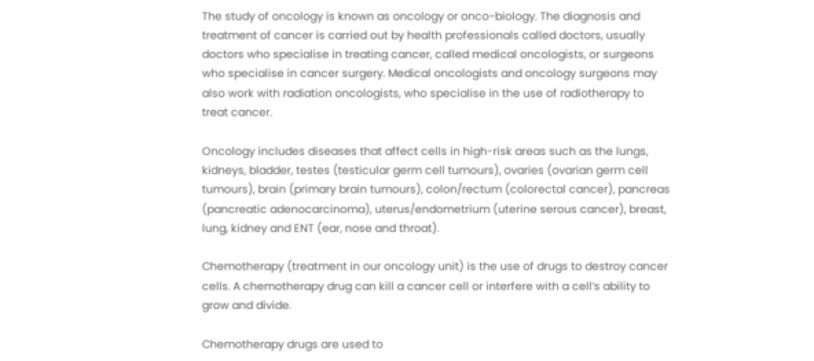The study of oncology is known as oncology or onco-biology. The diagnosis and treatment of cancer is carried out by health professionals called doctors, usually doctors who specialise in treating cancer, called medical oncologists, or surgeons who specialise in cancer surgery. Medical oncologists and oncology surgeons may also work with radiation oncologists, who specialise in the use of radiotherapy to treat cancer.

Oncology includes diseases that affect cells in high-risk areas such as the lungs, kidneys, bladder, testes (testicular germ cell tumours), ovaries (ovarian germ cell tumours), brain (primary brain tumours), colon/rectum (colorectal cancer), pancreas (pancreatic adenocarcinoma), uterus/endometrium (uterine serous cancer), breast, lung, kidney and ENT (ear, nose and throat).

Chemotherapy (treatment in our oncology unit) is the use of drugs to destroy cancer cells. A chemotherapy drug can kill a cancer cell or interfere with a cell’s ability to grow and divide.

Chemotherapy drugs are used to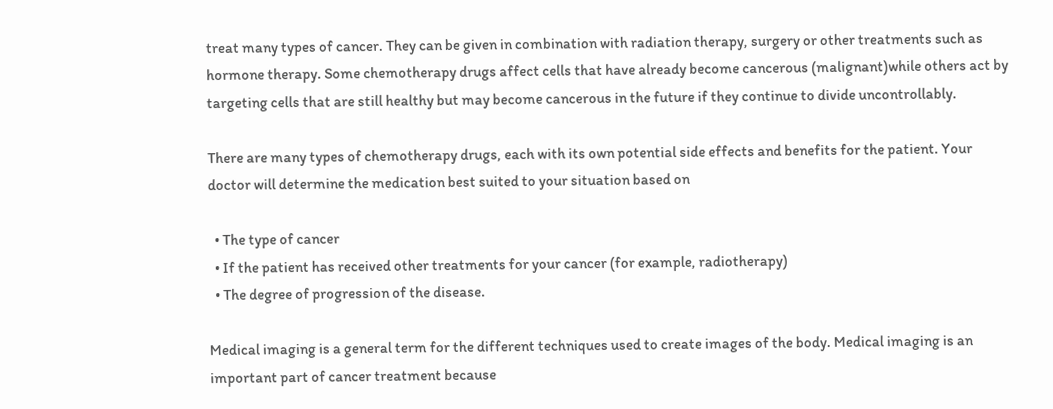treat many types of cancer. They can be given in combination with radiation therapy, surgery or other treatments such as hormone therapy. Some chemotherapy drugs affect cells that have already become cancerous (malignant)while others act by targeting cells that are still healthy but may become cancerous in the future if they continue to divide uncontrollably.

There are many types of chemotherapy drugs, each with its own potential side effects and benefits for the patient. Your doctor will determine the medication best suited to your situation based on

  • The type of cancer
  • If the patient has received other treatments for your cancer (for example, radiotherapy)
  • The degree of progression of the disease.

Medical imaging is a general term for the different techniques used to create images of the body. Medical imaging is an important part of cancer treatment because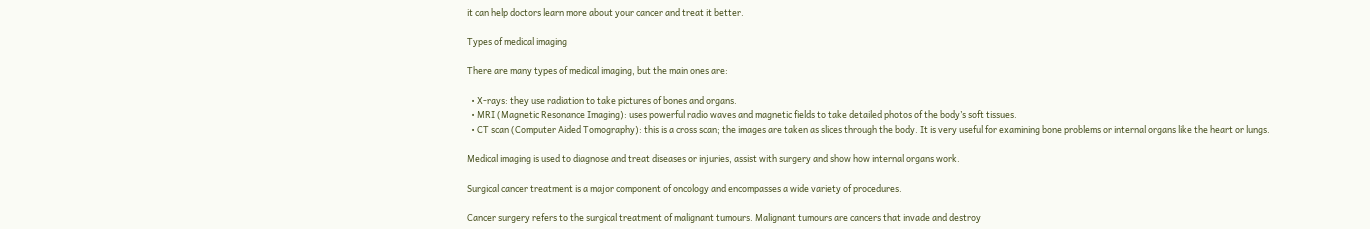it can help doctors learn more about your cancer and treat it better.

Types of medical imaging

There are many types of medical imaging, but the main ones are:

  • X-rays: they use radiation to take pictures of bones and organs.
  • MRI (Magnetic Resonance Imaging): uses powerful radio waves and magnetic fields to take detailed photos of the body’s soft tissues.
  • CT scan (Computer Aided Tomography): this is a cross scan; the images are taken as slices through the body. It is very useful for examining bone problems or internal organs like the heart or lungs.

Medical imaging is used to diagnose and treat diseases or injuries, assist with surgery and show how internal organs work.

Surgical cancer treatment is a major component of oncology and encompasses a wide variety of procedures.

Cancer surgery refers to the surgical treatment of malignant tumours. Malignant tumours are cancers that invade and destroy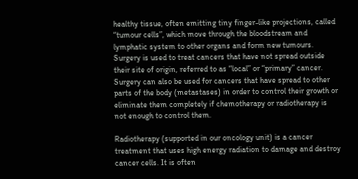healthy tissue, often emitting tiny finger-like projections, called “tumour cells”, which move through the bloodstream and lymphatic system to other organs and form new tumours. Surgery is used to treat cancers that have not spread outside their site of origin, referred to as “local” or “primary” cancer. Surgery can also be used for cancers that have spread to other parts of the body (metastases) in order to control their growth or eliminate them completely if chemotherapy or radiotherapy is not enough to control them.

Radiotherapy (supported in our oncology unit) is a cancer treatment that uses high energy radiation to damage and destroy cancer cells. It is often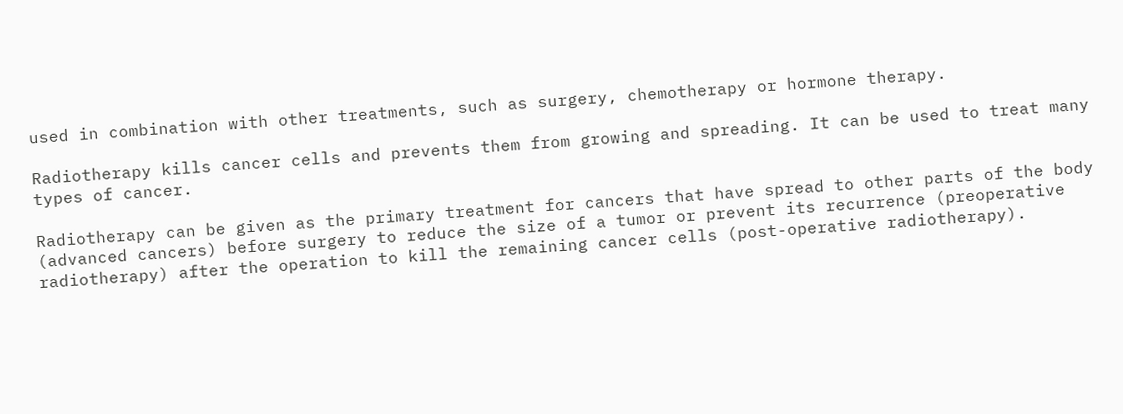used in combination with other treatments, such as surgery, chemotherapy or hormone therapy.

Radiotherapy kills cancer cells and prevents them from growing and spreading. It can be used to treat many types of cancer.

Radiotherapy can be given as the primary treatment for cancers that have spread to other parts of the body (advanced cancers) before surgery to reduce the size of a tumor or prevent its recurrence (preoperative radiotherapy) after the operation to kill the remaining cancer cells (post-operative radiotherapy).